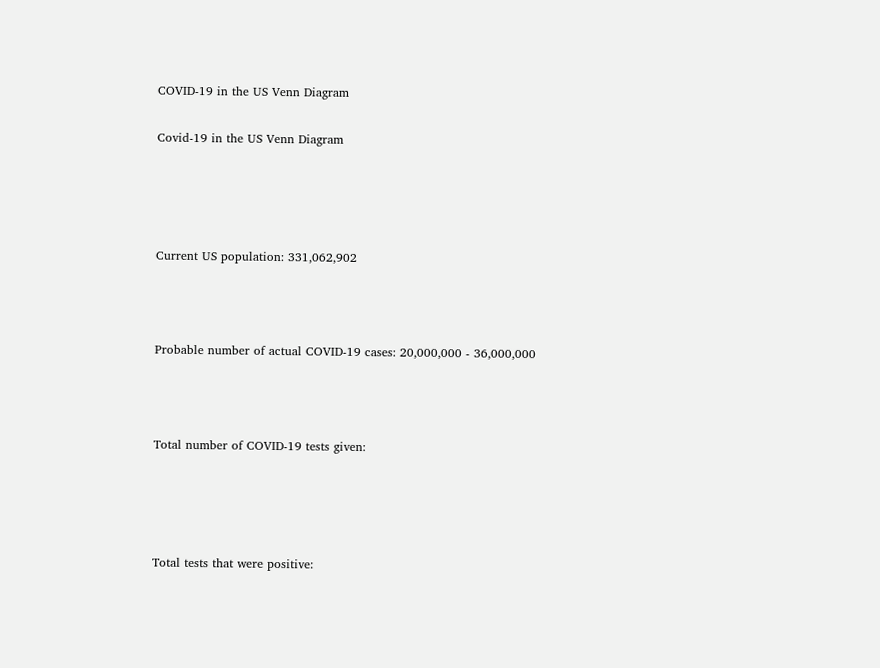COVID-19 in the US Venn Diagram

Covid-19 in the US Venn Diagram




Current US population: 331,062,902



Probable number of actual COVID-19 cases: 20,000,000 - 36,000,000



Total number of COVID-19 tests given:




Total tests that were positive: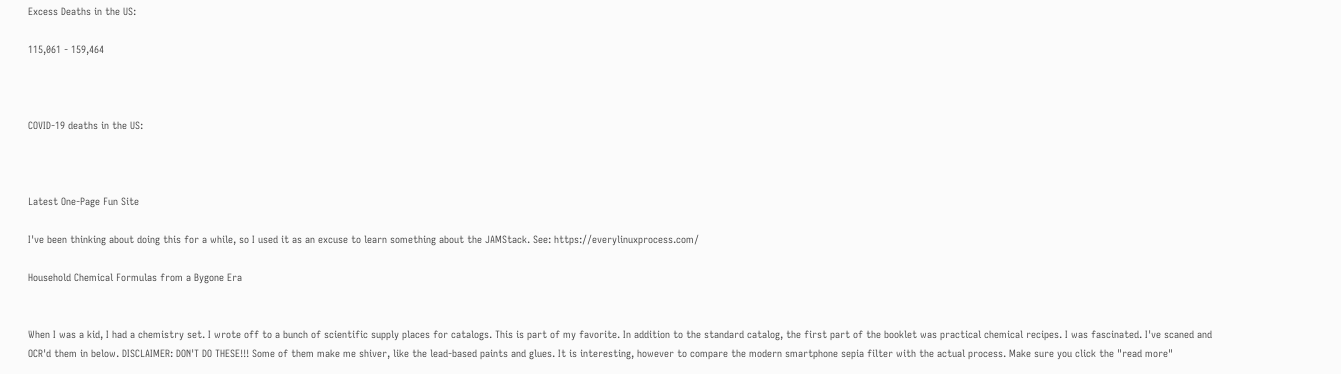Excess Deaths in the US:

115,061 - 159,464



COVID-19 deaths in the US:



Latest One-Page Fun Site

I've been thinking about doing this for a while, so I used it as an excuse to learn something about the JAMStack. See: https://everylinuxprocess.com/

Household Chemical Formulas from a Bygone Era


When I was a kid, I had a chemistry set. I wrote off to a bunch of scientific supply places for catalogs. This is part of my favorite. In addition to the standard catalog, the first part of the booklet was practical chemical recipes. I was fascinated. I've scaned and OCR'd them in below. DISCLAIMER: DON'T DO THESE!!! Some of them make me shiver, like the lead-based paints and glues. It is interesting, however to compare the modern smartphone sepia filter with the actual process. Make sure you click the "read more"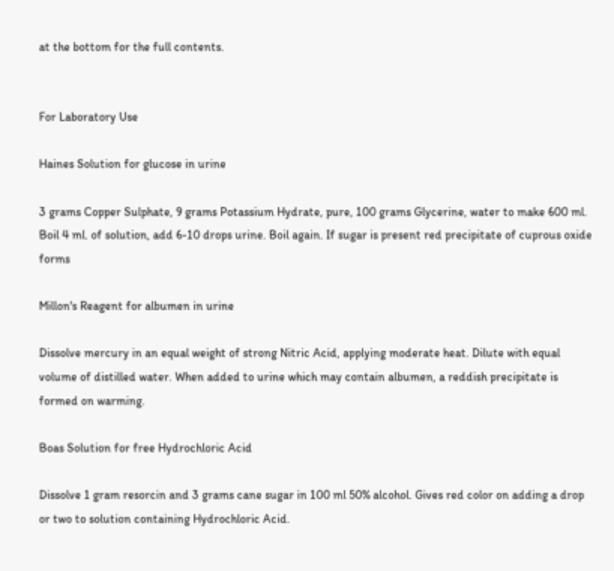at the bottom for the full contents.


For Laboratory Use

Haines Solution for glucose in urine

3 grams Copper Sulphate, 9 grams Potassium Hydrate, pure, 100 grams Glycerine, water to make 600 ml. Boil 4 ml. of solution, add 6-10 drops urine. Boil again. If sugar is present red precipitate of cuprous oxide forms

Millon's Reagent for albumen in urine

Dissolve mercury in an equal weight of strong Nitric Acid, applying moderate heat. Dilute with equal volume of distilled water. When added to urine which may contain albumen, a reddish precipitate is formed on warming.

Boas Solution for free Hydrochloric Acid

Dissolve 1 gram resorcin and 3 grams cane sugar in 100 ml 50% alcohol. Gives red color on adding a drop or two to solution containing Hydrochloric Acid.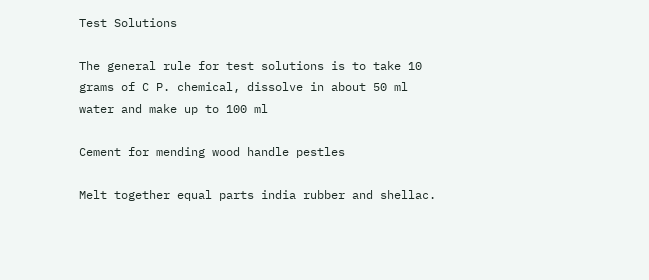Test Solutions

The general rule for test solutions is to take 10 grams of C P. chemical, dissolve in about 50 ml water and make up to 100 ml

Cement for mending wood handle pestles

Melt together equal parts india rubber and shellac.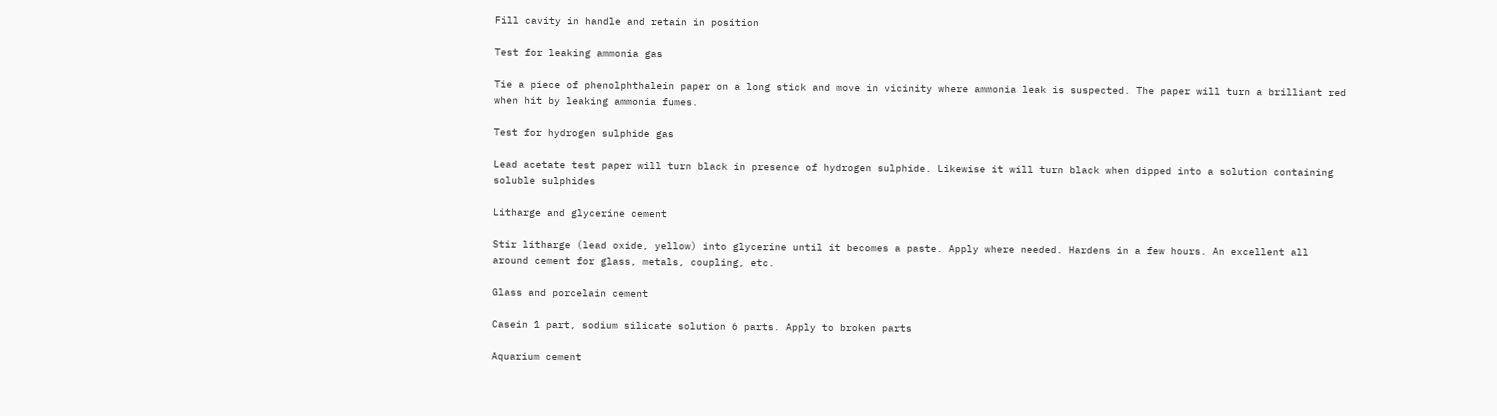Fill cavity in handle and retain in position

Test for leaking ammonia gas

Tie a piece of phenolphthalein paper on a long stick and move in vicinity where ammonia leak is suspected. The paper will turn a brilliant red when hit by leaking ammonia fumes.

Test for hydrogen sulphide gas

Lead acetate test paper will turn black in presence of hydrogen sulphide. Likewise it will turn black when dipped into a solution containing soluble sulphides

Litharge and glycerine cement

Stir litharge (lead oxide, yellow) into glycerine until it becomes a paste. Apply where needed. Hardens in a few hours. An excellent all around cement for glass, metals, coupling, etc.

Glass and porcelain cement

Casein 1 part, sodium silicate solution 6 parts. Apply to broken parts

Aquarium cement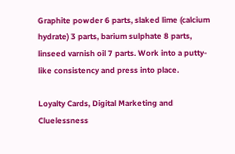Graphite powder 6 parts, slaked lime (calcium hydrate) 3 parts, barium sulphate 8 parts, linseed varnish oil 7 parts. Work into a putty-like consistency and press into place.

Loyalty Cards, Digital Marketing and Cluelessness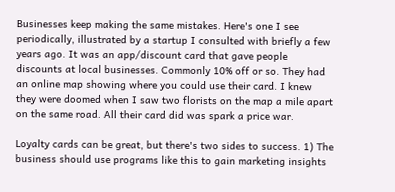Businesses keep making the same mistakes. Here's one I see periodically, illustrated by a startup I consulted with briefly a few years ago. It was an app/discount card that gave people discounts at local businesses. Commonly 10% off or so. They had an online map showing where you could use their card. I knew they were doomed when I saw two florists on the map a mile apart on the same road. All their card did was spark a price war.

Loyalty cards can be great, but there's two sides to success. 1) The business should use programs like this to gain marketing insights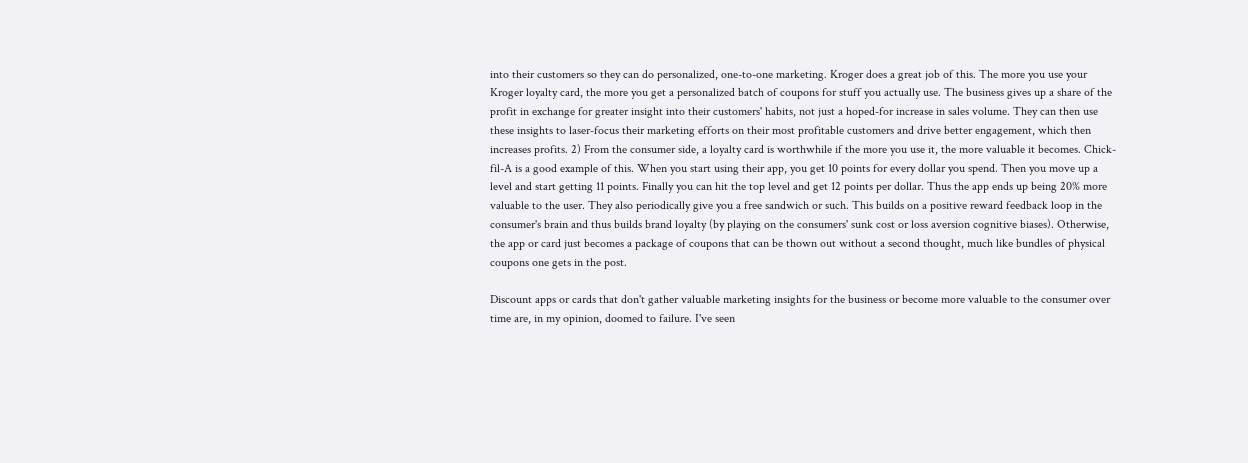into their customers so they can do personalized, one-to-one marketing. Kroger does a great job of this. The more you use your Kroger loyalty card, the more you get a personalized batch of coupons for stuff you actually use. The business gives up a share of the profit in exchange for greater insight into their customers' habits, not just a hoped-for increase in sales volume. They can then use these insights to laser-focus their marketing efforts on their most profitable customers and drive better engagement, which then increases profits. 2) From the consumer side, a loyalty card is worthwhile if the more you use it, the more valuable it becomes. Chick-fil-A is a good example of this. When you start using their app, you get 10 points for every dollar you spend. Then you move up a level and start getting 11 points. Finally you can hit the top level and get 12 points per dollar. Thus the app ends up being 20% more valuable to the user. They also periodically give you a free sandwich or such. This builds on a positive reward feedback loop in the consumer's brain and thus builds brand loyalty (by playing on the consumers' sunk cost or loss aversion cognitive biases). Otherwise, the app or card just becomes a package of coupons that can be thown out without a second thought, much like bundles of physical coupons one gets in the post.

Discount apps or cards that don't gather valuable marketing insights for the business or become more valuable to the consumer over time are, in my opinion, doomed to failure. I've seen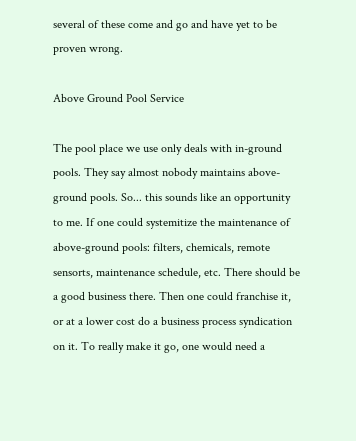several of these come and go and have yet to be proven wrong.

Above Ground Pool Service

The pool place we use only deals with in-ground pools. They say almost nobody maintains above-ground pools. So... this sounds like an opportunity to me. If one could systemitize the maintenance of above-ground pools: filters, chemicals, remote sensorts, maintenance schedule, etc. There should be a good business there. Then one could franchise it, or at a lower cost do a business process syndication on it. To really make it go, one would need a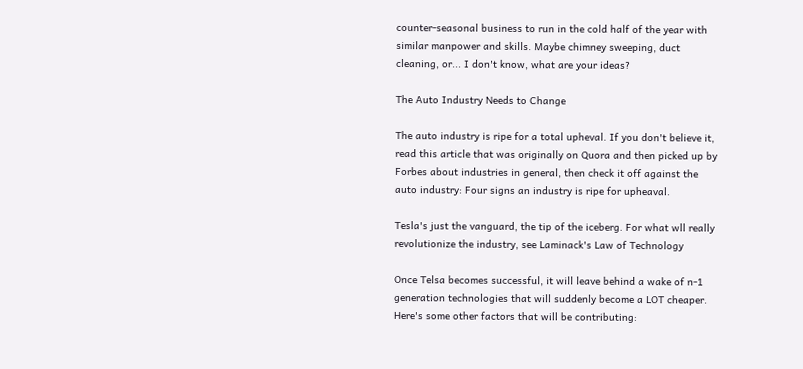counter-seasonal business to run in the cold half of the year with similar manpower and skills. Maybe chimney sweeping, duct cleaning, or... I don't know, what are your ideas?

The Auto Industry Needs to Change

The auto industry is ripe for a total upheval. If you don't believe it, read this article that was originally on Quora and then picked up by Forbes about industries in general, then check it off against the auto industry: Four signs an industry is ripe for upheaval.

Tesla's just the vanguard, the tip of the iceberg. For what wll really revolutionize the industry, see Laminack's Law of Technology

Once Telsa becomes successful, it will leave behind a wake of n-1 generation technologies that will suddenly become a LOT cheaper. Here's some other factors that will be contributing: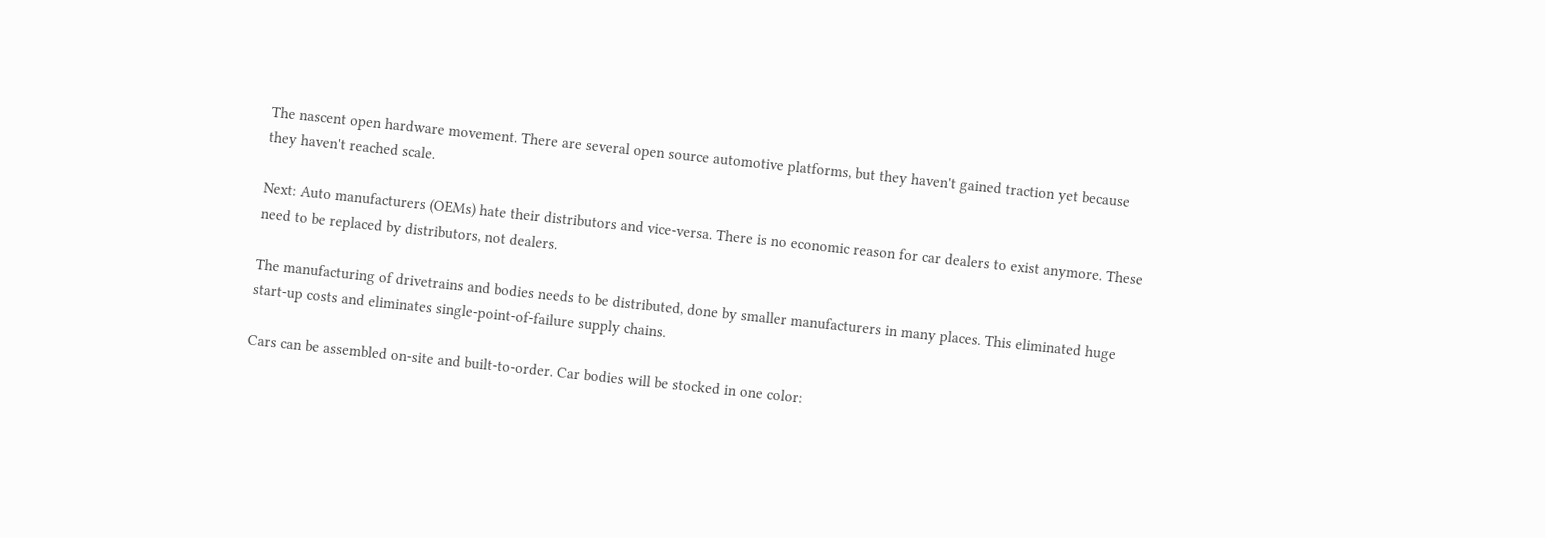The nascent open hardware movement. There are several open source automotive platforms, but they haven't gained traction yet because they haven't reached scale.

Next: Auto manufacturers (OEMs) hate their distributors and vice-versa. There is no economic reason for car dealers to exist anymore. These need to be replaced by distributors, not dealers.

The manufacturing of drivetrains and bodies needs to be distributed, done by smaller manufacturers in many places. This eliminated huge start-up costs and eliminates single-point-of-failure supply chains.

Cars can be assembled on-site and built-to-order. Car bodies will be stocked in one color: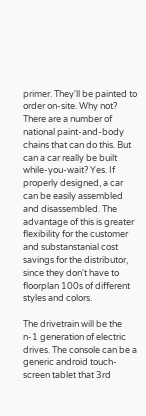primer. They'll be painted to order on-site. Why not? There are a number of national paint-and-body chains that can do this. But can a car really be built while-you-wait? Yes. If properly designed, a car can be easily assembled and disassembled. The advantage of this is greater flexibility for the customer and substanstanial cost savings for the distributor, since they don't have to floorplan 100s of different styles and colors.

The drivetrain will be the n-1 generation of electric drives. The console can be a generic android touch-screen tablet that 3rd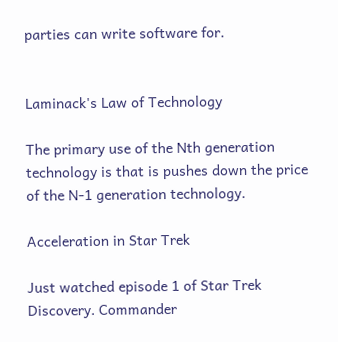parties can write software for.


Laminack's Law of Technology

The primary use of the Nth generation technology is that is pushes down the price of the N-1 generation technology.

Acceleration in Star Trek

Just watched episode 1 of Star Trek Discovery. Commander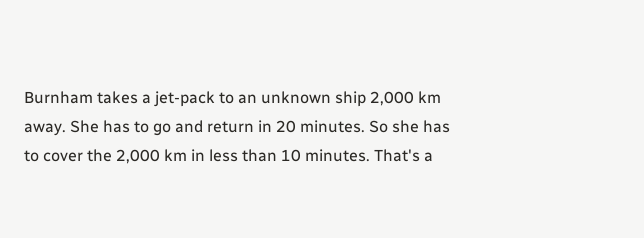Burnham takes a jet-pack to an unknown ship 2,000 km away. She has to go and return in 20 minutes. So she has to cover the 2,000 km in less than 10 minutes. That's a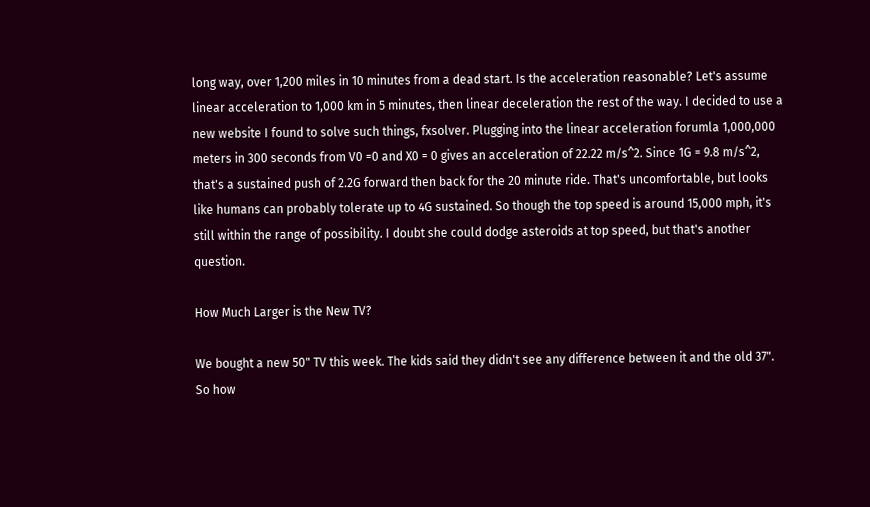long way, over 1,200 miles in 10 minutes from a dead start. Is the acceleration reasonable? Let's assume linear acceleration to 1,000 km in 5 minutes, then linear deceleration the rest of the way. I decided to use a new website I found to solve such things, fxsolver. Plugging into the linear acceleration forumla 1,000,000 meters in 300 seconds from V0 =0 and X0 = 0 gives an acceleration of 22.22 m/s^2. Since 1G = 9.8 m/s^2, that's a sustained push of 2.2G forward then back for the 20 minute ride. That's uncomfortable, but looks like humans can probably tolerate up to 4G sustained. So though the top speed is around 15,000 mph, it's still within the range of possibility. I doubt she could dodge asteroids at top speed, but that's another question.

How Much Larger is the New TV?

We bought a new 50" TV this week. The kids said they didn't see any difference between it and the old 37". So how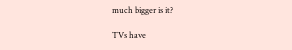much bigger is it?

TVs have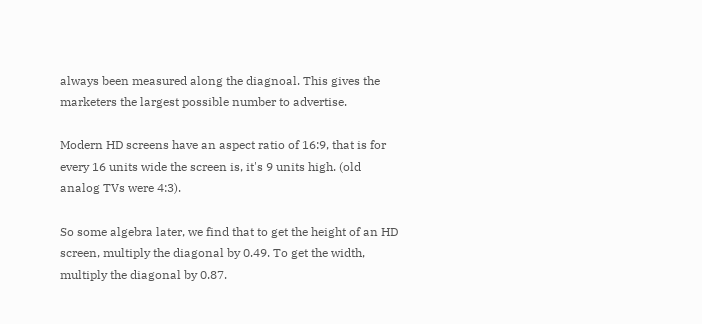always been measured along the diagnoal. This gives the marketers the largest possible number to advertise.

Modern HD screens have an aspect ratio of 16:9, that is for every 16 units wide the screen is, it's 9 units high. (old analog TVs were 4:3).

So some algebra later, we find that to get the height of an HD screen, multiply the diagonal by 0.49. To get the width, multiply the diagonal by 0.87.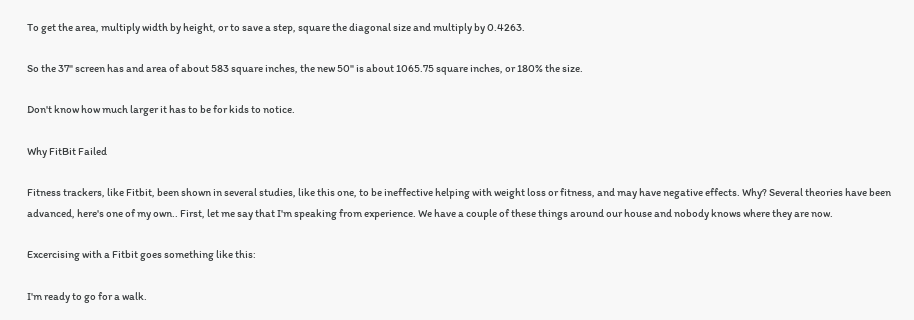To get the area, multiply width by height, or to save a step, square the diagonal size and multiply by 0.4263.

So the 37" screen has and area of about 583 square inches, the new 50" is about 1065.75 square inches, or 180% the size.

Don't know how much larger it has to be for kids to notice.

Why FitBit Failed

Fitness trackers, like Fitbit, been shown in several studies, like this one, to be ineffective helping with weight loss or fitness, and may have negative effects. Why? Several theories have been advanced, here's one of my own.. First, let me say that I'm speaking from experience. We have a couple of these things around our house and nobody knows where they are now.

Excercising with a Fitbit goes something like this:

I'm ready to go for a walk.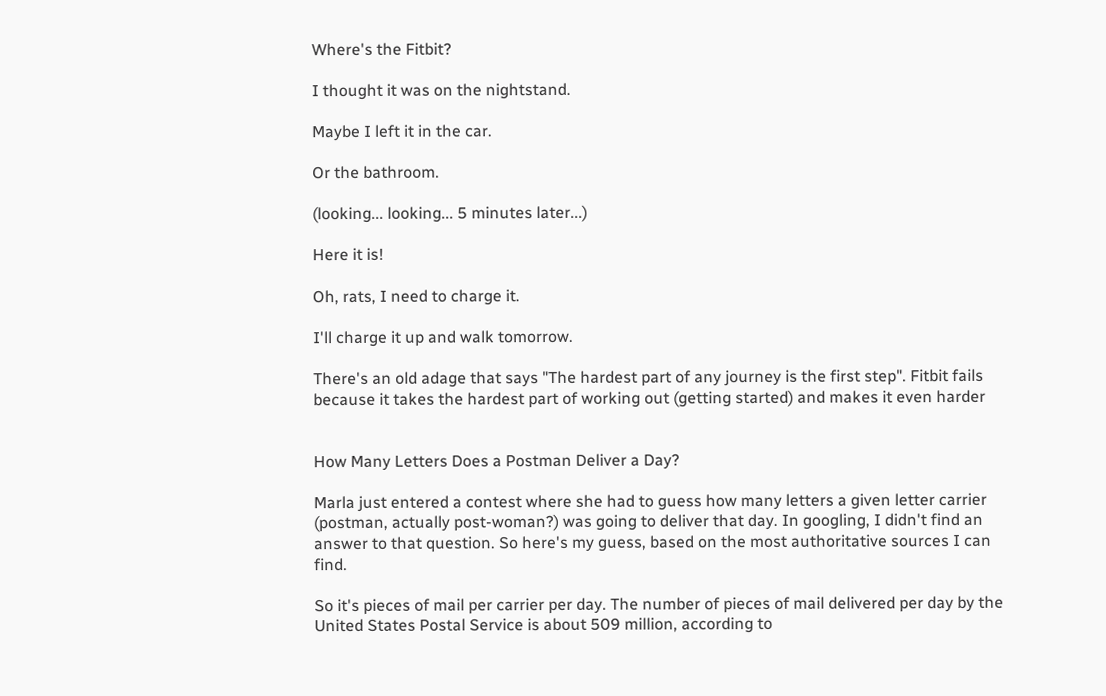Where's the Fitbit?

I thought it was on the nightstand.

Maybe I left it in the car.

Or the bathroom.

(looking... looking... 5 minutes later...)

Here it is!

Oh, rats, I need to charge it.

I'll charge it up and walk tomorrow.

There's an old adage that says "The hardest part of any journey is the first step". Fitbit fails because it takes the hardest part of working out (getting started) and makes it even harder


How Many Letters Does a Postman Deliver a Day?

Marla just entered a contest where she had to guess how many letters a given letter carrier (postman, actually post-woman?) was going to deliver that day. In googling, I didn't find an answer to that question. So here's my guess, based on the most authoritative sources I can find.

So it's pieces of mail per carrier per day. The number of pieces of mail delivered per day by the United States Postal Service is about 509 million, according to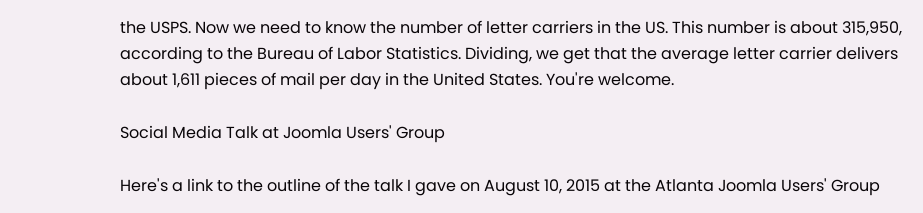the USPS. Now we need to know the number of letter carriers in the US. This number is about 315,950, according to the Bureau of Labor Statistics. Dividing, we get that the average letter carrier delivers about 1,611 pieces of mail per day in the United States. You're welcome.

Social Media Talk at Joomla Users' Group

Here's a link to the outline of the talk I gave on August 10, 2015 at the Atlanta Joomla Users' Group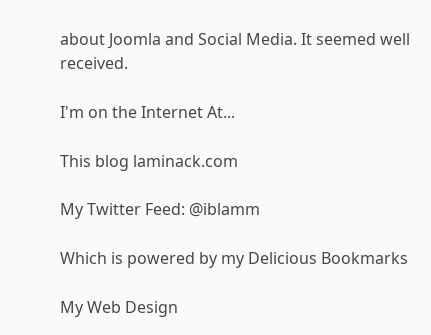about Joomla and Social Media. It seemed well received.

I'm on the Internet At...

This blog laminack.com

My Twitter Feed: @iblamm

Which is powered by my Delicious Bookmarks

My Web Design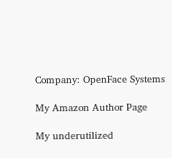Company: OpenFace Systems

My Amazon Author Page

My underutilized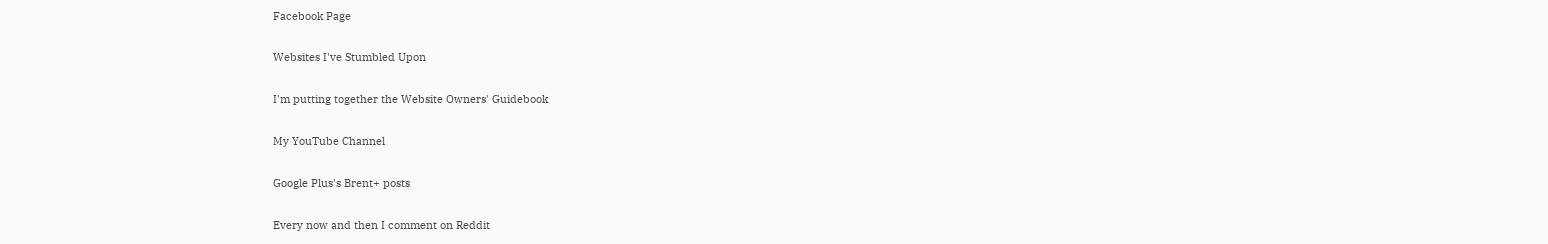Facebook Page

Websites I've Stumbled Upon

I'm putting together the Website Owners' Guidebook

My YouTube Channel

Google Plus's Brent+ posts

Every now and then I comment on Reddit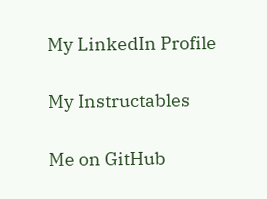My LinkedIn Profile

My Instructables

Me on GitHub